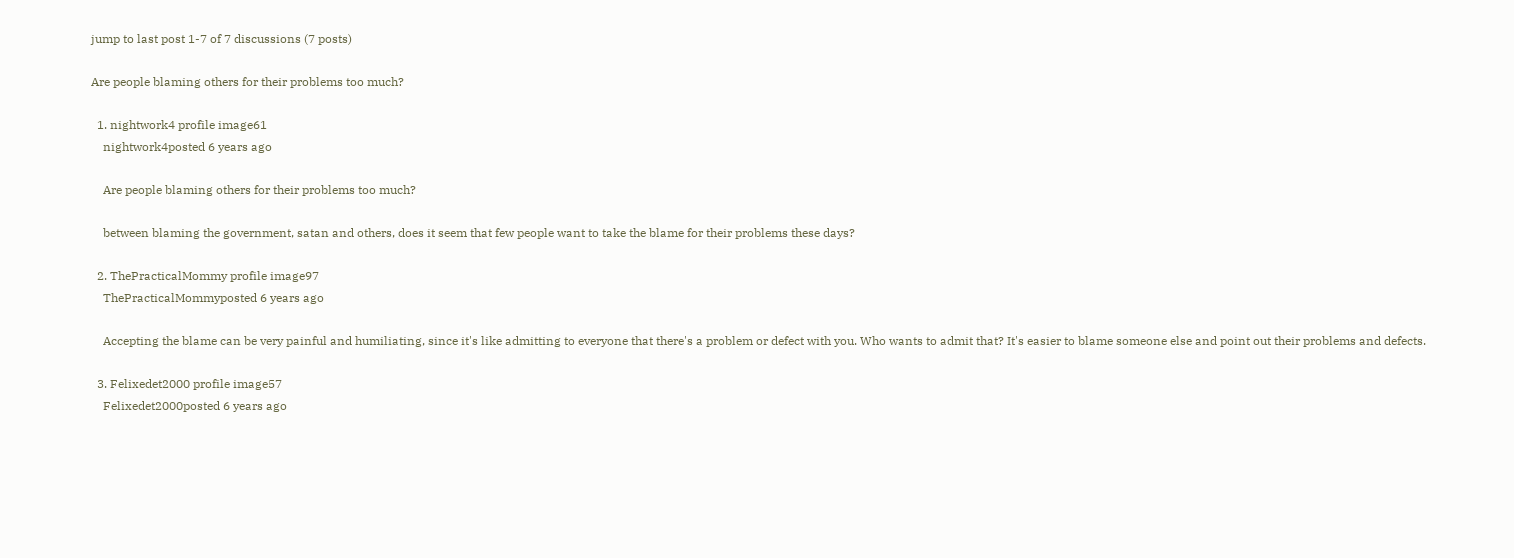jump to last post 1-7 of 7 discussions (7 posts)

Are people blaming others for their problems too much?

  1. nightwork4 profile image61
    nightwork4posted 6 years ago

    Are people blaming others for their problems too much?

    between blaming the government, satan and others, does it seem that few people want to take the blame for their problems these days?

  2. ThePracticalMommy profile image97
    ThePracticalMommyposted 6 years ago

    Accepting the blame can be very painful and humiliating, since it's like admitting to everyone that there's a problem or defect with you. Who wants to admit that? It's easier to blame someone else and point out their problems and defects.

  3. Felixedet2000 profile image57
    Felixedet2000posted 6 years ago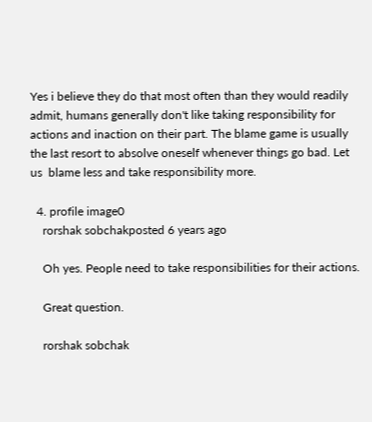Yes i believe they do that most often than they would readily admit, humans generally don't like taking responsibility for actions and inaction on their part. The blame game is usually the last resort to absolve oneself whenever things go bad. Let us  blame less and take responsibility more.

  4. profile image0
    rorshak sobchakposted 6 years ago

    Oh yes. People need to take responsibilities for their actions.

    Great question.

    rorshak sobchak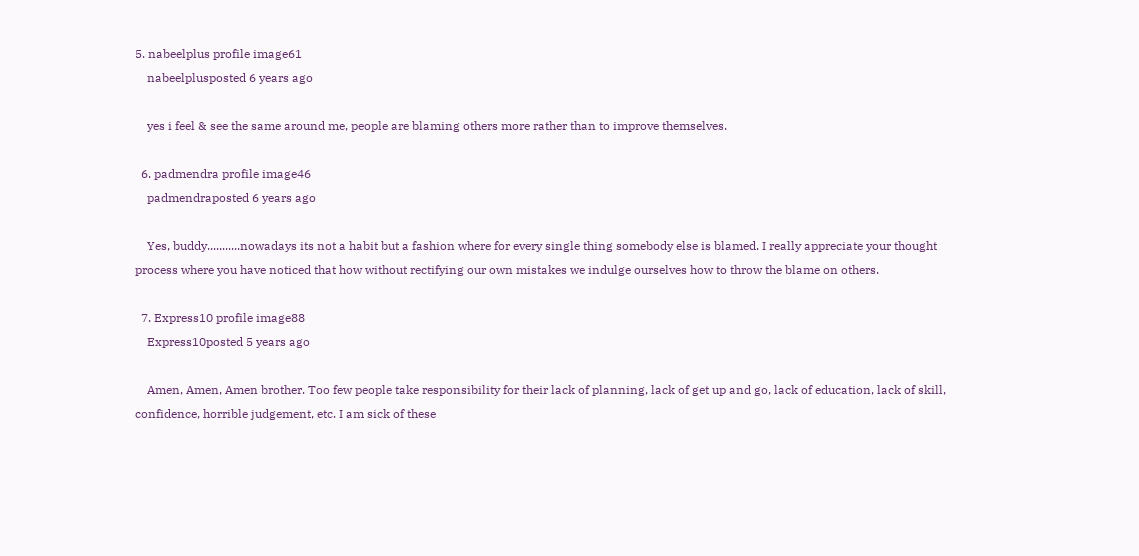5. nabeelplus profile image61
    nabeelplusposted 6 years ago

    yes i feel & see the same around me, people are blaming others more rather than to improve themselves.

  6. padmendra profile image46
    padmendraposted 6 years ago

    Yes, buddy...........nowadays its not a habit but a fashion where for every single thing somebody else is blamed. I really appreciate your thought process where you have noticed that how without rectifying our own mistakes we indulge ourselves how to throw the blame on others.

  7. Express10 profile image88
    Express10posted 5 years ago

    Amen, Amen, Amen brother. Too few people take responsibility for their lack of planning, lack of get up and go, lack of education, lack of skill, confidence, horrible judgement, etc. I am sick of these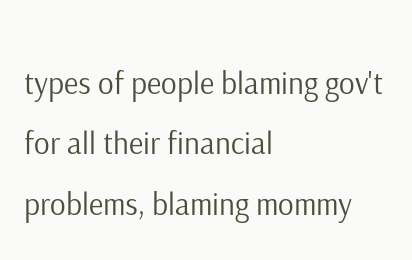types of people blaming gov't for all their financial problems, blaming mommy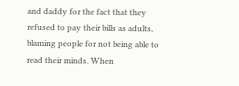and daddy for the fact that they refused to pay their bills as adults, blaming people for not being able to read their minds. When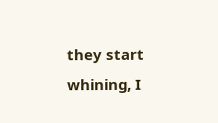they start whining, I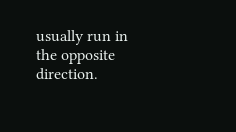usually run in the opposite direction.